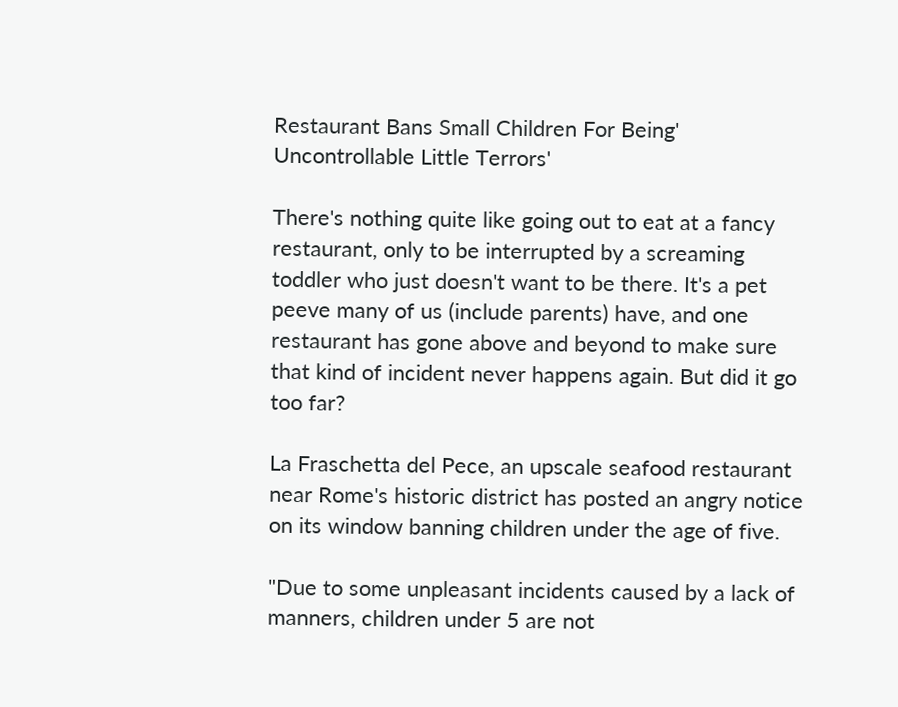Restaurant Bans Small Children For Being' Uncontrollable Little Terrors'

There's nothing quite like going out to eat at a fancy restaurant, only to be interrupted by a screaming toddler who just doesn't want to be there. It's a pet peeve many of us (include parents) have, and one restaurant has gone above and beyond to make sure that kind of incident never happens again. But did it go too far?

La Fraschetta del Pece, an upscale seafood restaurant near Rome's historic district has posted an angry notice on its window banning children under the age of five.

"Due to some unpleasant incidents caused by a lack of manners, children under 5 are not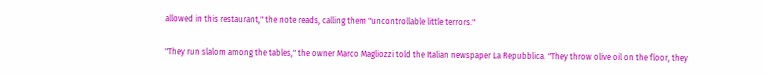allowed in this restaurant," the note reads, calling them "uncontrollable little terrors."

"They run slalom among the tables," the owner Marco Magliozzi told the Italian newspaper La Repubblica. "They throw olive oil on the floor, they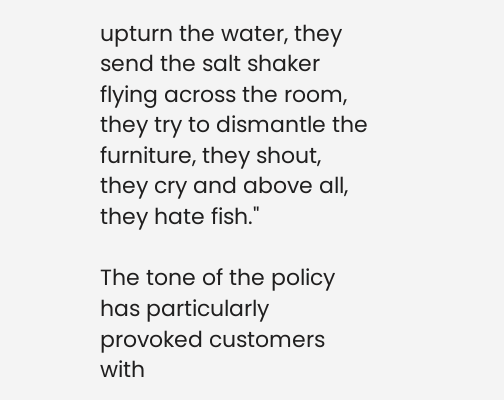upturn the water, they send the salt shaker flying across the room, they try to dismantle the furniture, they shout, they cry and above all, they hate fish."

The tone of the policy has particularly provoked customers with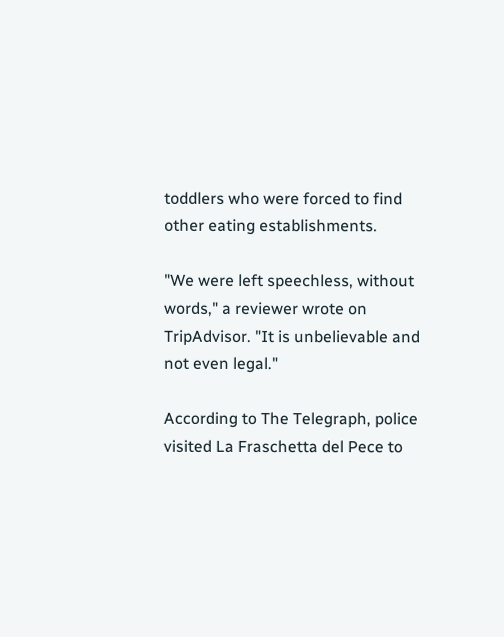toddlers who were forced to find other eating establishments.

"We were left speechless, without words," a reviewer wrote on TripAdvisor. "It is unbelievable and not even legal."

According to The Telegraph, police visited La Fraschetta del Pece to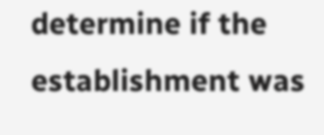determine if the establishment was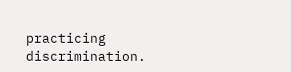practicing discrimination.